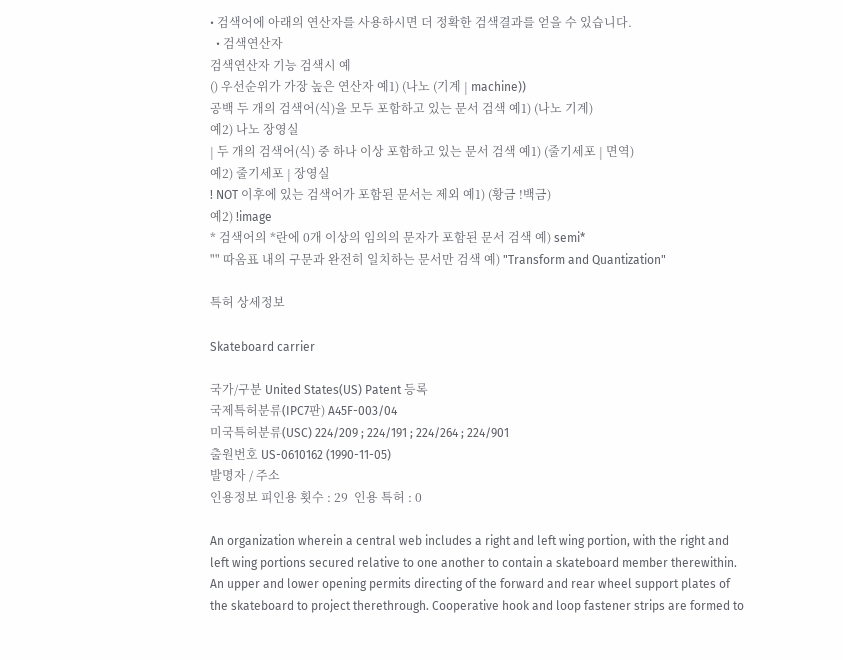• 검색어에 아래의 연산자를 사용하시면 더 정확한 검색결과를 얻을 수 있습니다.
  • 검색연산자
검색연산자 기능 검색시 예
() 우선순위가 가장 높은 연산자 예1) (나노 (기계 | machine))
공백 두 개의 검색어(식)을 모두 포함하고 있는 문서 검색 예1) (나노 기계)
예2) 나노 장영실
| 두 개의 검색어(식) 중 하나 이상 포함하고 있는 문서 검색 예1) (줄기세포 | 면역)
예2) 줄기세포 | 장영실
! NOT 이후에 있는 검색어가 포함된 문서는 제외 예1) (황금 !백금)
예2) !image
* 검색어의 *란에 0개 이상의 임의의 문자가 포함된 문서 검색 예) semi*
"" 따옴표 내의 구문과 완전히 일치하는 문서만 검색 예) "Transform and Quantization"

특허 상세정보

Skateboard carrier

국가/구분 United States(US) Patent 등록
국제특허분류(IPC7판) A45F-003/04
미국특허분류(USC) 224/209 ; 224/191 ; 224/264 ; 224/901
출원번호 US-0610162 (1990-11-05)
발명자 / 주소
인용정보 피인용 횟수 : 29  인용 특허 : 0

An organization wherein a central web includes a right and left wing portion, with the right and left wing portions secured relative to one another to contain a skateboard member therewithin. An upper and lower opening permits directing of the forward and rear wheel support plates of the skateboard to project therethrough. Cooperative hook and loop fastener strips are formed to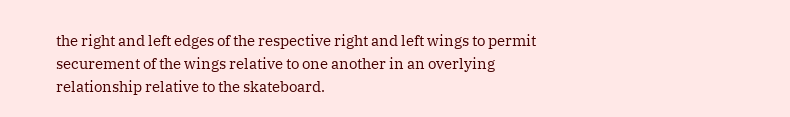the right and left edges of the respective right and left wings to permit securement of the wings relative to one another in an overlying relationship relative to the skateboard.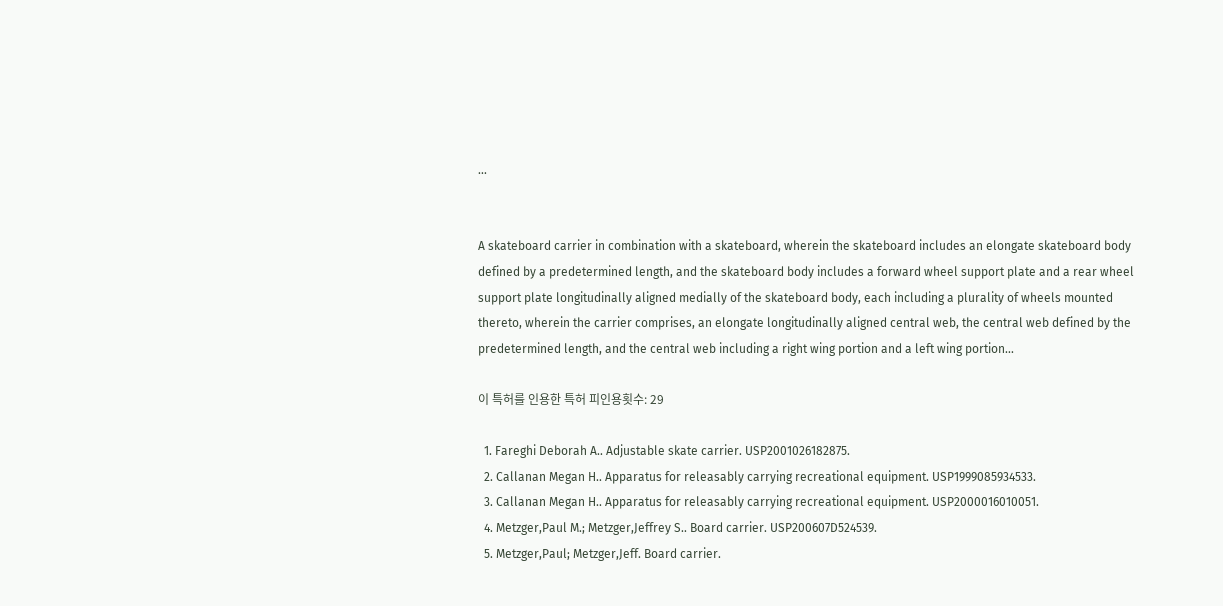...


A skateboard carrier in combination with a skateboard, wherein the skateboard includes an elongate skateboard body defined by a predetermined length, and the skateboard body includes a forward wheel support plate and a rear wheel support plate longitudinally aligned medially of the skateboard body, each including a plurality of wheels mounted thereto, wherein the carrier comprises, an elongate longitudinally aligned central web, the central web defined by the predetermined length, and the central web including a right wing portion and a left wing portion...

이 특허를 인용한 특허 피인용횟수: 29

  1. Fareghi Deborah A.. Adjustable skate carrier. USP2001026182875.
  2. Callanan Megan H.. Apparatus for releasably carrying recreational equipment. USP1999085934533.
  3. Callanan Megan H.. Apparatus for releasably carrying recreational equipment. USP2000016010051.
  4. Metzger,Paul M.; Metzger,Jeffrey S.. Board carrier. USP200607D524539.
  5. Metzger,Paul; Metzger,Jeff. Board carrier.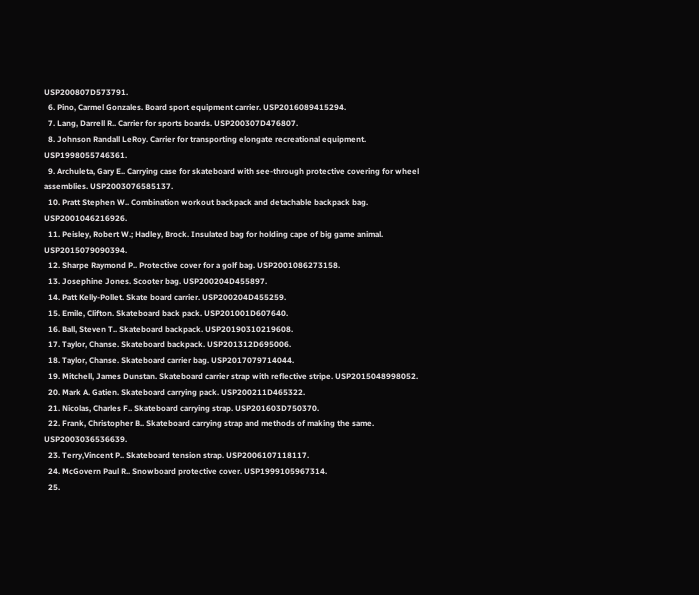USP200807D573791.
  6. Pino, Carmel Gonzales. Board sport equipment carrier. USP2016089415294.
  7. Lang, Darrell R.. Carrier for sports boards. USP200307D476807.
  8. Johnson Randall LeRoy. Carrier for transporting elongate recreational equipment. USP1998055746361.
  9. Archuleta, Gary E.. Carrying case for skateboard with see-through protective covering for wheel assemblies. USP2003076585137.
  10. Pratt Stephen W.. Combination workout backpack and detachable backpack bag. USP2001046216926.
  11. Peisley, Robert W.; Hadley, Brock. Insulated bag for holding cape of big game animal. USP2015079090394.
  12. Sharpe Raymond P.. Protective cover for a golf bag. USP2001086273158.
  13. Josephine Jones. Scooter bag. USP200204D455897.
  14. Patt Kelly-Pollet. Skate board carrier. USP200204D455259.
  15. Emile, Clifton. Skateboard back pack. USP201001D607640.
  16. Ball, Steven T.. Skateboard backpack. USP20190310219608.
  17. Taylor, Chanse. Skateboard backpack. USP201312D695006.
  18. Taylor, Chanse. Skateboard carrier bag. USP2017079714044.
  19. Mitchell, James Dunstan. Skateboard carrier strap with reflective stripe. USP2015048998052.
  20. Mark A. Gatien. Skateboard carrying pack. USP200211D465322.
  21. Nicolas, Charles F.. Skateboard carrying strap. USP201603D750370.
  22. Frank, Christopher B.. Skateboard carrying strap and methods of making the same. USP2003036536639.
  23. Terry,Vincent P.. Skateboard tension strap. USP2006107118117.
  24. McGovern Paul R.. Snowboard protective cover. USP1999105967314.
  25.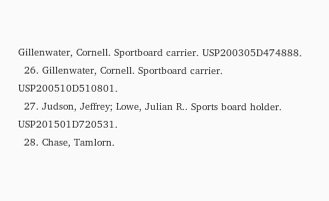Gillenwater, Cornell. Sportboard carrier. USP200305D474888.
  26. Gillenwater, Cornell. Sportboard carrier. USP200510D510801.
  27. Judson, Jeffrey; Lowe, Julian R.. Sports board holder. USP201501D720531.
  28. Chase, Tamlorn.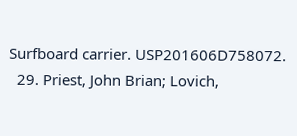Surfboard carrier. USP201606D758072.
  29. Priest, John Brian; Lovich,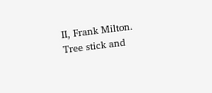II, Frank Milton. Tree stick and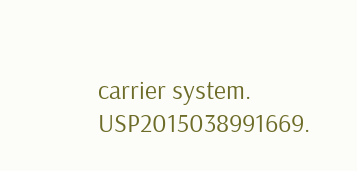carrier system. USP2015038991669.